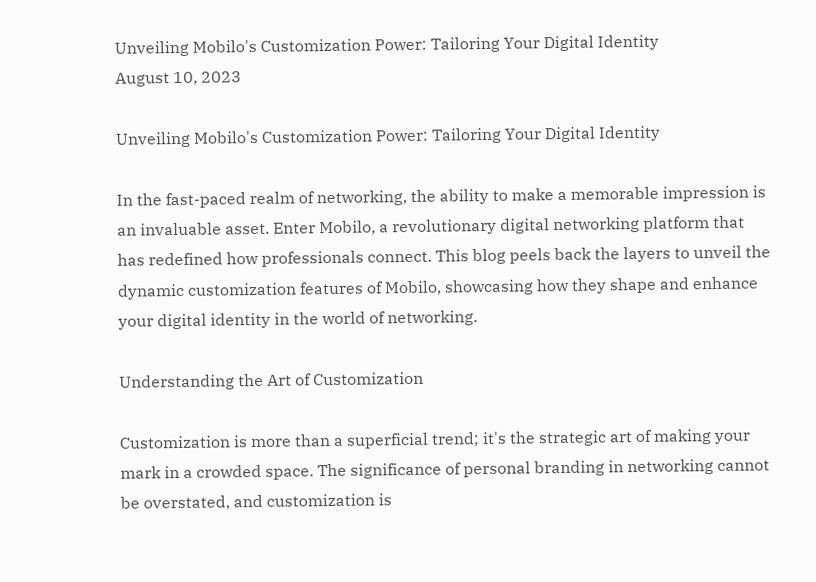Unveiling Mobilo's Customization Power: Tailoring Your Digital Identity
August 10, 2023

Unveiling Mobilo's Customization Power: Tailoring Your Digital Identity

In the fast-paced realm of networking, the ability to make a memorable impression is an invaluable asset. Enter Mobilo, a revolutionary digital networking platform that has redefined how professionals connect. This blog peels back the layers to unveil the dynamic customization features of Mobilo, showcasing how they shape and enhance your digital identity in the world of networking.

Understanding the Art of Customization

Customization is more than a superficial trend; it's the strategic art of making your mark in a crowded space. The significance of personal branding in networking cannot be overstated, and customization is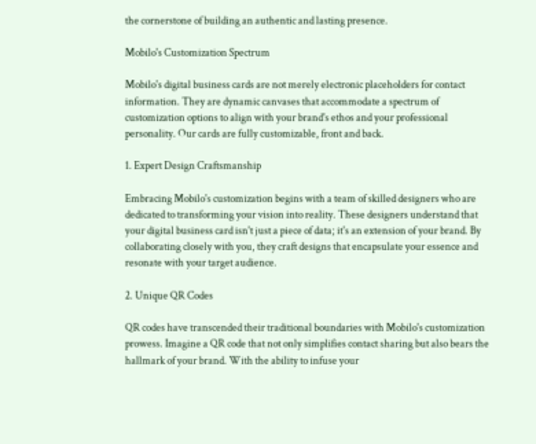the cornerstone of building an authentic and lasting presence.

Mobilo's Customization Spectrum

Mobilo's digital business cards are not merely electronic placeholders for contact information. They are dynamic canvases that accommodate a spectrum of customization options to align with your brand's ethos and your professional personality. Our cards are fully customizable, front and back.

1. Expert Design Craftsmanship

Embracing Mobilo's customization begins with a team of skilled designers who are dedicated to transforming your vision into reality. These designers understand that your digital business card isn't just a piece of data; it's an extension of your brand. By collaborating closely with you, they craft designs that encapsulate your essence and resonate with your target audience.

2. Unique QR Codes

QR codes have transcended their traditional boundaries with Mobilo's customization prowess. Imagine a QR code that not only simplifies contact sharing but also bears the hallmark of your brand. With the ability to infuse your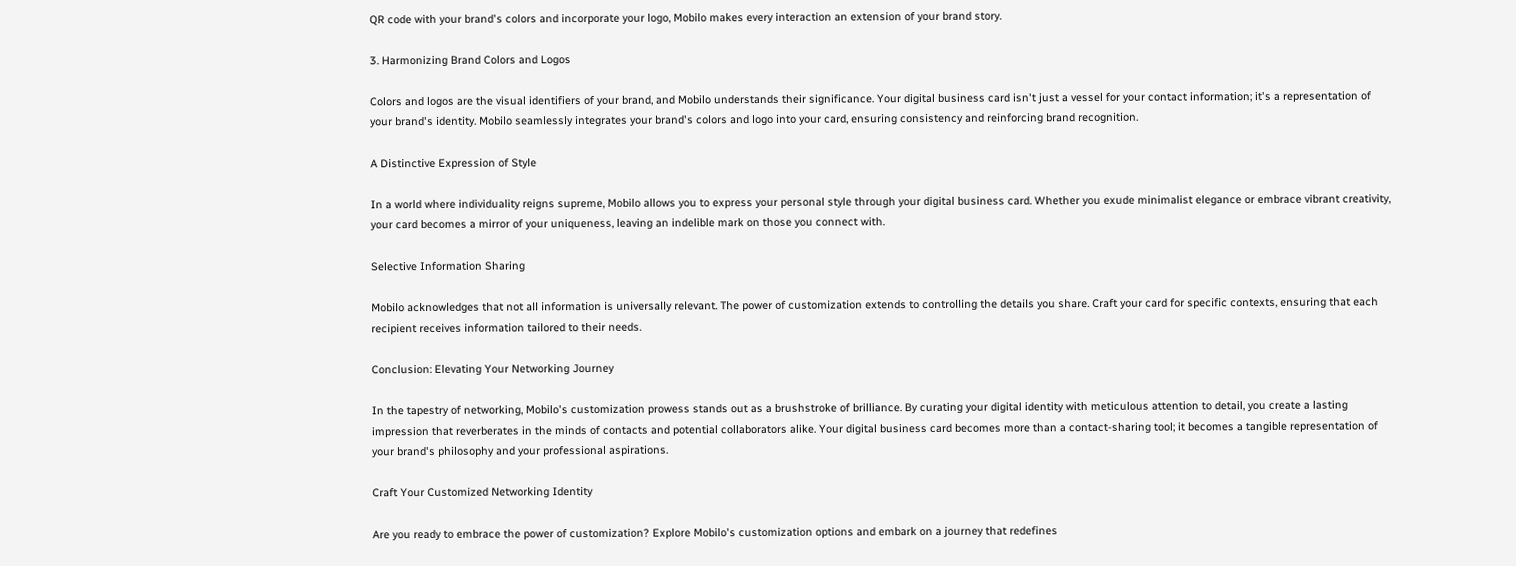QR code with your brand's colors and incorporate your logo, Mobilo makes every interaction an extension of your brand story.

3. Harmonizing Brand Colors and Logos

Colors and logos are the visual identifiers of your brand, and Mobilo understands their significance. Your digital business card isn't just a vessel for your contact information; it's a representation of your brand's identity. Mobilo seamlessly integrates your brand's colors and logo into your card, ensuring consistency and reinforcing brand recognition.

A Distinctive Expression of Style

In a world where individuality reigns supreme, Mobilo allows you to express your personal style through your digital business card. Whether you exude minimalist elegance or embrace vibrant creativity, your card becomes a mirror of your uniqueness, leaving an indelible mark on those you connect with.

Selective Information Sharing

Mobilo acknowledges that not all information is universally relevant. The power of customization extends to controlling the details you share. Craft your card for specific contexts, ensuring that each recipient receives information tailored to their needs.

Conclusion: Elevating Your Networking Journey

In the tapestry of networking, Mobilo's customization prowess stands out as a brushstroke of brilliance. By curating your digital identity with meticulous attention to detail, you create a lasting impression that reverberates in the minds of contacts and potential collaborators alike. Your digital business card becomes more than a contact-sharing tool; it becomes a tangible representation of your brand's philosophy and your professional aspirations.

Craft Your Customized Networking Identity

Are you ready to embrace the power of customization? Explore Mobilo's customization options and embark on a journey that redefines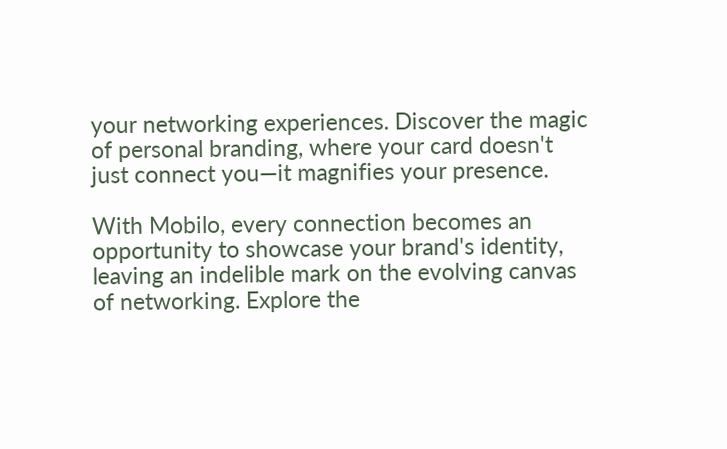your networking experiences. Discover the magic of personal branding, where your card doesn't just connect you—it magnifies your presence.

With Mobilo, every connection becomes an opportunity to showcase your brand's identity, leaving an indelible mark on the evolving canvas of networking. Explore the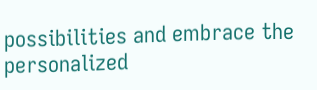possibilities and embrace the personalized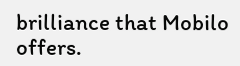brilliance that Mobilo offers.